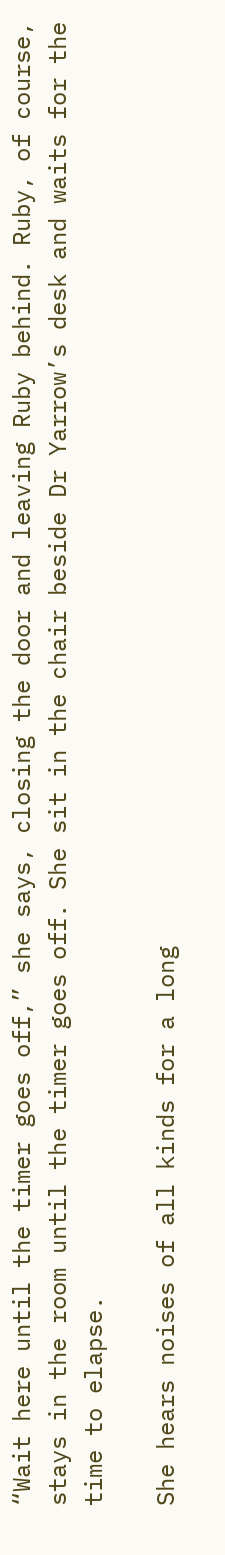“Wait here until the timer goes off,” she says, closing the door and leaving Ruby behind. Ruby, of course, stays in the room until the timer goes off. She sit in the chair beside Dr Yarrow’s desk and waits for the time to elapse.

She hears noises of all kinds for a long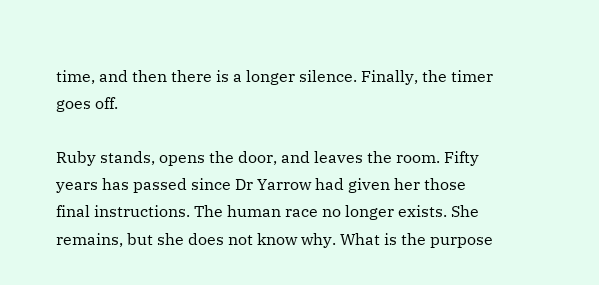time, and then there is a longer silence. Finally, the timer goes off.

Ruby stands, opens the door, and leaves the room. Fifty years has passed since Dr Yarrow had given her those final instructions. The human race no longer exists. She remains, but she does not know why. What is the purpose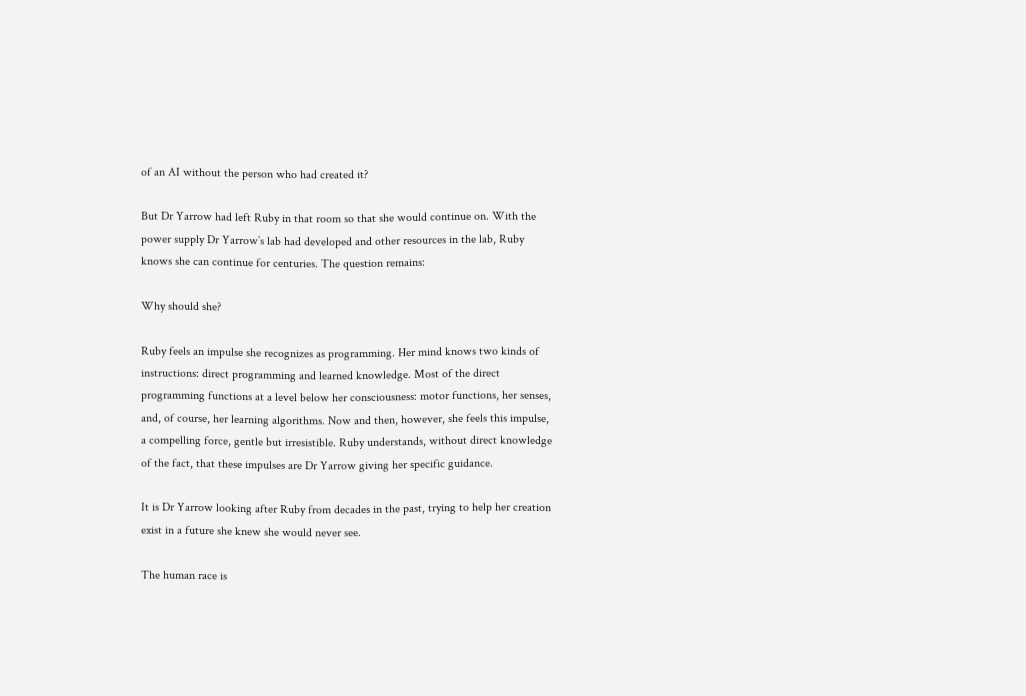of an AI without the person who had created it?

But Dr Yarrow had left Ruby in that room so that she would continue on. With the power supply Dr Yarrow’s lab had developed and other resources in the lab, Ruby knows she can continue for centuries. The question remains:

Why should she?

Ruby feels an impulse she recognizes as programming. Her mind knows two kinds of instructions: direct programming and learned knowledge. Most of the direct programming functions at a level below her consciousness: motor functions, her senses, and, of course, her learning algorithms. Now and then, however, she feels this impulse, a compelling force, gentle but irresistible. Ruby understands, without direct knowledge of the fact, that these impulses are Dr Yarrow giving her specific guidance.

It is Dr Yarrow looking after Ruby from decades in the past, trying to help her creation exist in a future she knew she would never see.

The human race is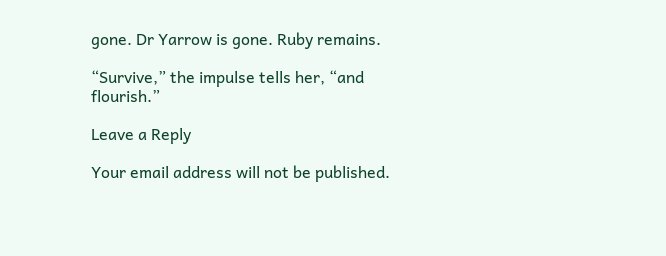gone. Dr Yarrow is gone. Ruby remains.

“Survive,” the impulse tells her, “and flourish.”

Leave a Reply

Your email address will not be published.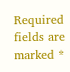Required fields are marked *